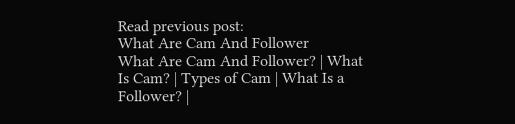Read previous post:
What Are Cam And Follower
What Are Cam And Follower? | What Is Cam? | Types of Cam | What Is a Follower? |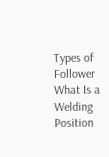Types of Follower
What Is a Welding Position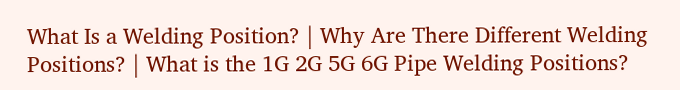What Is a Welding Position? | Why Are There Different Welding Positions? | What is the 1G 2G 5G 6G Pipe Welding Positions?